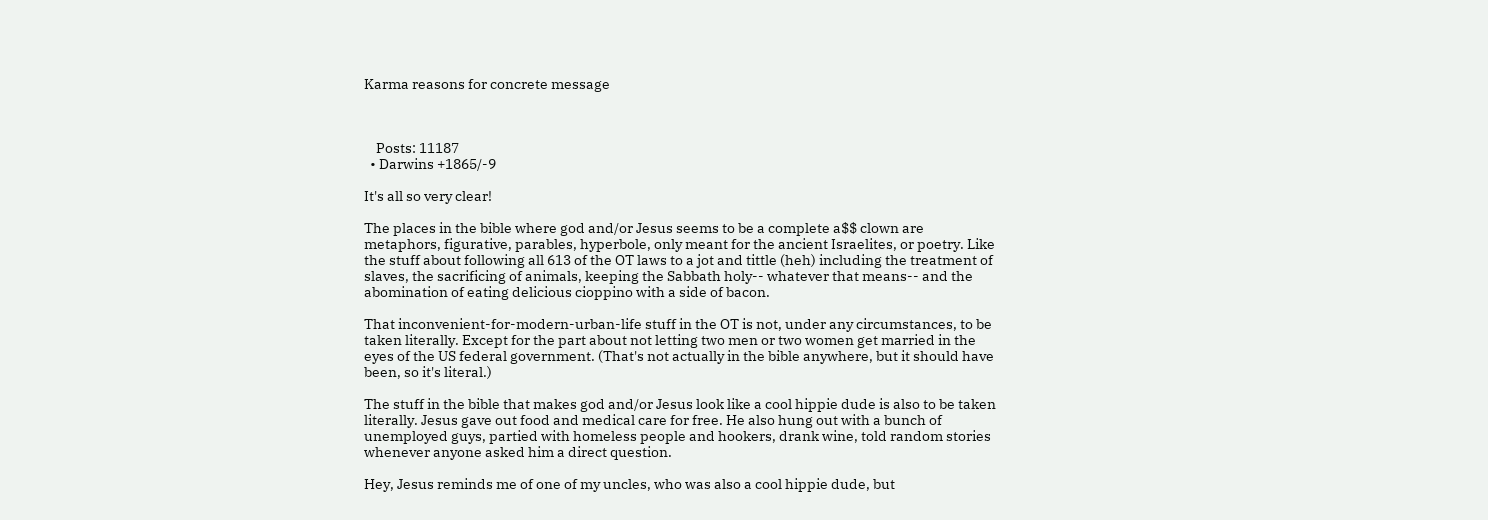Karma reasons for concrete message



    Posts: 11187
  • Darwins +1865/-9

It's all so very clear!

The places in the bible where god and/or Jesus seems to be a complete a$$ clown are metaphors, figurative, parables, hyperbole, only meant for the ancient Israelites, or poetry. Like the stuff about following all 613 of the OT laws to a jot and tittle (heh) including the treatment of slaves, the sacrificing of animals, keeping the Sabbath holy-- whatever that means-- and the abomination of eating delicious cioppino with a side of bacon.

That inconvenient-for-modern-urban-life stuff in the OT is not, under any circumstances, to be taken literally. Except for the part about not letting two men or two women get married in the eyes of the US federal government. (That's not actually in the bible anywhere, but it should have been, so it's literal.)

The stuff in the bible that makes god and/or Jesus look like a cool hippie dude is also to be taken literally. Jesus gave out food and medical care for free. He also hung out with a bunch of unemployed guys, partied with homeless people and hookers, drank wine, told random stories whenever anyone asked him a direct question.

Hey, Jesus reminds me of one of my uncles, who was also a cool hippie dude, but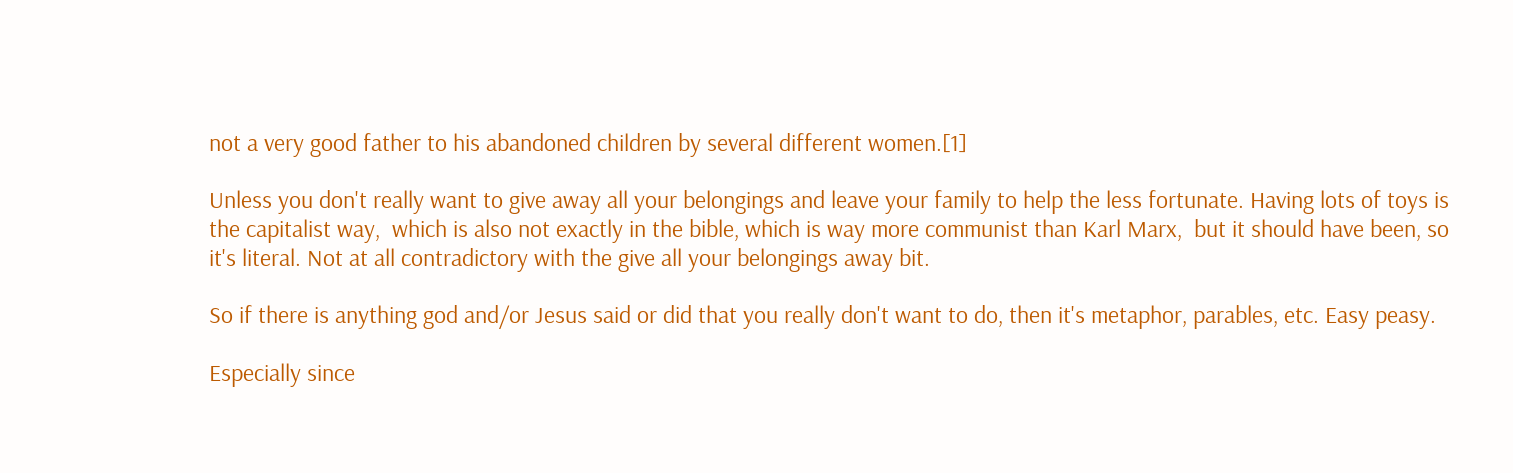not a very good father to his abandoned children by several different women.[1]

Unless you don't really want to give away all your belongings and leave your family to help the less fortunate. Having lots of toys is the capitalist way,  which is also not exactly in the bible, which is way more communist than Karl Marx,  but it should have been, so it's literal. Not at all contradictory with the give all your belongings away bit.

So if there is anything god and/or Jesus said or did that you really don't want to do, then it's metaphor, parables, etc. Easy peasy.

Especially since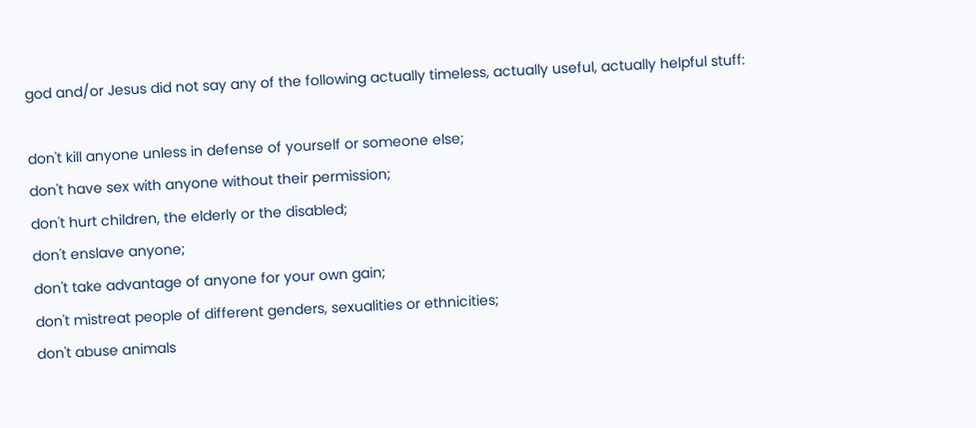god and/or Jesus did not say any of the following actually timeless, actually useful, actually helpful stuff:

don't kill anyone unless in defense of yourself or someone else;
don't have sex with anyone without their permission;
don't hurt children, the elderly or the disabled;
don't enslave anyone;
don't take advantage of anyone for your own gain;
don't mistreat people of different genders, sexualities or ethnicities;
don't abuse animals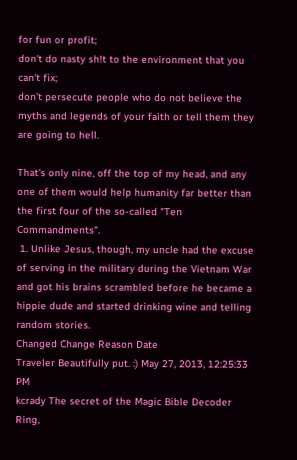for fun or profit;
don't do nasty sh!t to the environment that you can't fix;
don't persecute people who do not believe the myths and legends of your faith or tell them they are going to hell.

That's only nine, off the top of my head, and any one of them would help humanity far better than the first four of the so-called "Ten Commandments".
 1. Unlike Jesus, though, my uncle had the excuse of serving in the military during the Vietnam War and got his brains scrambled before he became a hippie dude and started drinking wine and telling random stories.
Changed Change Reason Date
Traveler Beautifully put. :) May 27, 2013, 12:25:33 PM
kcrady The secret of the Magic Bible Decoder Ring,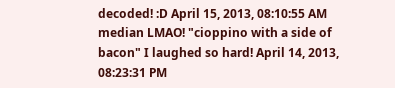decoded! :D April 15, 2013, 08:10:55 AM
median LMAO! "cioppino with a side of bacon" I laughed so hard! April 14, 2013, 08:23:31 PM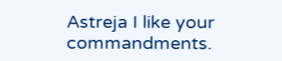Astreja I like your commandments.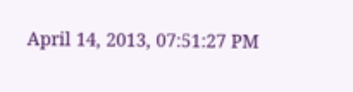April 14, 2013, 07:51:27 PM